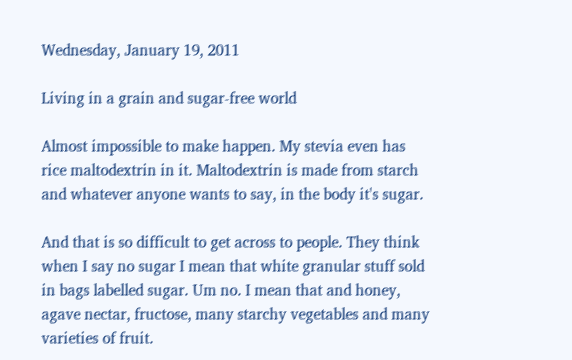Wednesday, January 19, 2011

Living in a grain and sugar-free world

Almost impossible to make happen. My stevia even has rice maltodextrin in it. Maltodextrin is made from starch and whatever anyone wants to say, in the body it's sugar.

And that is so difficult to get across to people. They think when I say no sugar I mean that white granular stuff sold in bags labelled sugar. Um no. I mean that and honey, agave nectar, fructose, many starchy vegetables and many varieties of fruit.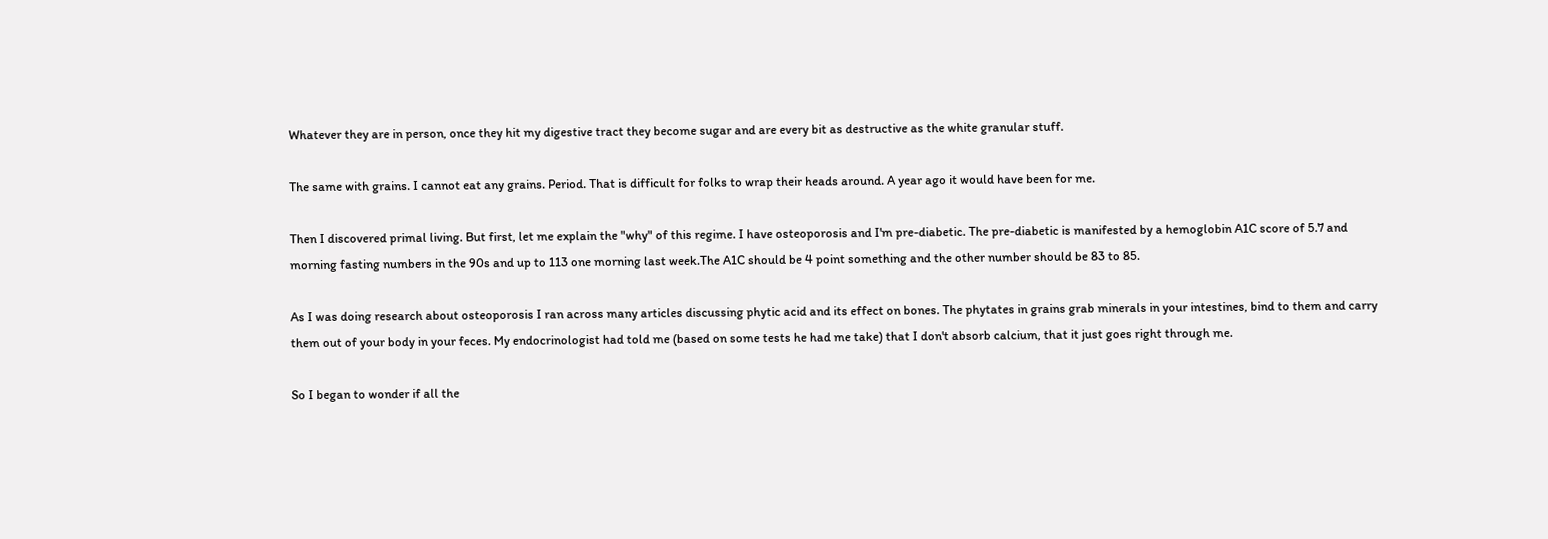Whatever they are in person, once they hit my digestive tract they become sugar and are every bit as destructive as the white granular stuff.

The same with grains. I cannot eat any grains. Period. That is difficult for folks to wrap their heads around. A year ago it would have been for me.

Then I discovered primal living. But first, let me explain the "why" of this regime. I have osteoporosis and I'm pre-diabetic. The pre-diabetic is manifested by a hemoglobin A1C score of 5.7 and morning fasting numbers in the 90s and up to 113 one morning last week.The A1C should be 4 point something and the other number should be 83 to 85.

As I was doing research about osteoporosis I ran across many articles discussing phytic acid and its effect on bones. The phytates in grains grab minerals in your intestines, bind to them and carry them out of your body in your feces. My endocrinologist had told me (based on some tests he had me take) that I don't absorb calcium, that it just goes right through me.

So I began to wonder if all the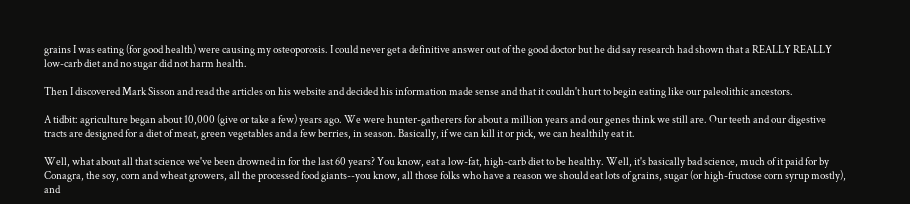grains I was eating (for good health) were causing my osteoporosis. I could never get a definitive answer out of the good doctor but he did say research had shown that a REALLY REALLY low-carb diet and no sugar did not harm health.

Then I discovered Mark Sisson and read the articles on his website and decided his information made sense and that it couldn't hurt to begin eating like our paleolithic ancestors.

A tidbit: agriculture began about 10,000 (give or take a few) years ago. We were hunter-gatherers for about a million years and our genes think we still are. Our teeth and our digestive tracts are designed for a diet of meat, green vegetables and a few berries, in season. Basically, if we can kill it or pick, we can healthily eat it.

Well, what about all that science we've been drowned in for the last 60 years? You know, eat a low-fat, high-carb diet to be healthy. Well, it's basically bad science, much of it paid for by Conagra, the soy, corn and wheat growers, all the processed food giants--you know, all those folks who have a reason we should eat lots of grains, sugar (or high-fructose corn syrup mostly), and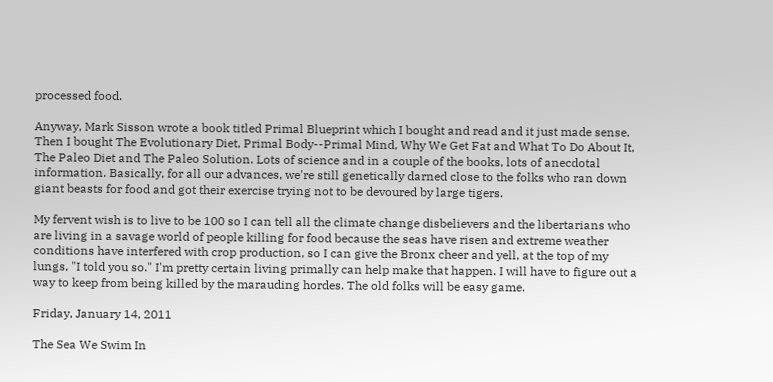processed food.

Anyway, Mark Sisson wrote a book titled Primal Blueprint which I bought and read and it just made sense. Then I bought The Evolutionary Diet, Primal Body--Primal Mind, Why We Get Fat and What To Do About It, The Paleo Diet and The Paleo Solution. Lots of science and in a couple of the books, lots of anecdotal information. Basically, for all our advances, we're still genetically darned close to the folks who ran down giant beasts for food and got their exercise trying not to be devoured by large tigers.

My fervent wish is to live to be 100 so I can tell all the climate change disbelievers and the libertarians who are living in a savage world of people killing for food because the seas have risen and extreme weather conditions have interfered with crop production, so I can give the Bronx cheer and yell, at the top of my lungs, "I told you so." I'm pretty certain living primally can help make that happen. I will have to figure out a way to keep from being killed by the marauding hordes. The old folks will be easy game.

Friday, January 14, 2011

The Sea We Swim In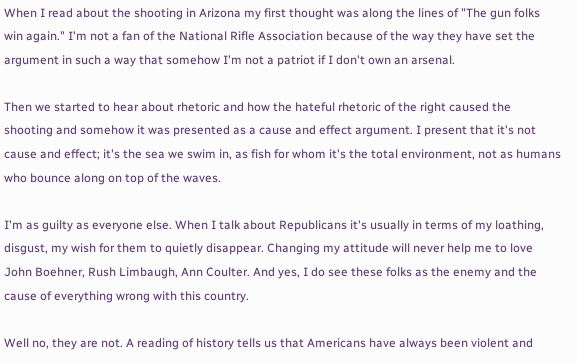When I read about the shooting in Arizona my first thought was along the lines of "The gun folks win again." I'm not a fan of the National Rifle Association because of the way they have set the argument in such a way that somehow I'm not a patriot if I don't own an arsenal.

Then we started to hear about rhetoric and how the hateful rhetoric of the right caused the shooting and somehow it was presented as a cause and effect argument. I present that it's not cause and effect; it's the sea we swim in, as fish for whom it's the total environment, not as humans who bounce along on top of the waves.

I'm as guilty as everyone else. When I talk about Republicans it's usually in terms of my loathing, disgust, my wish for them to quietly disappear. Changing my attitude will never help me to love John Boehner, Rush Limbaugh, Ann Coulter. And yes, I do see these folks as the enemy and the cause of everything wrong with this country.

Well no, they are not. A reading of history tells us that Americans have always been violent and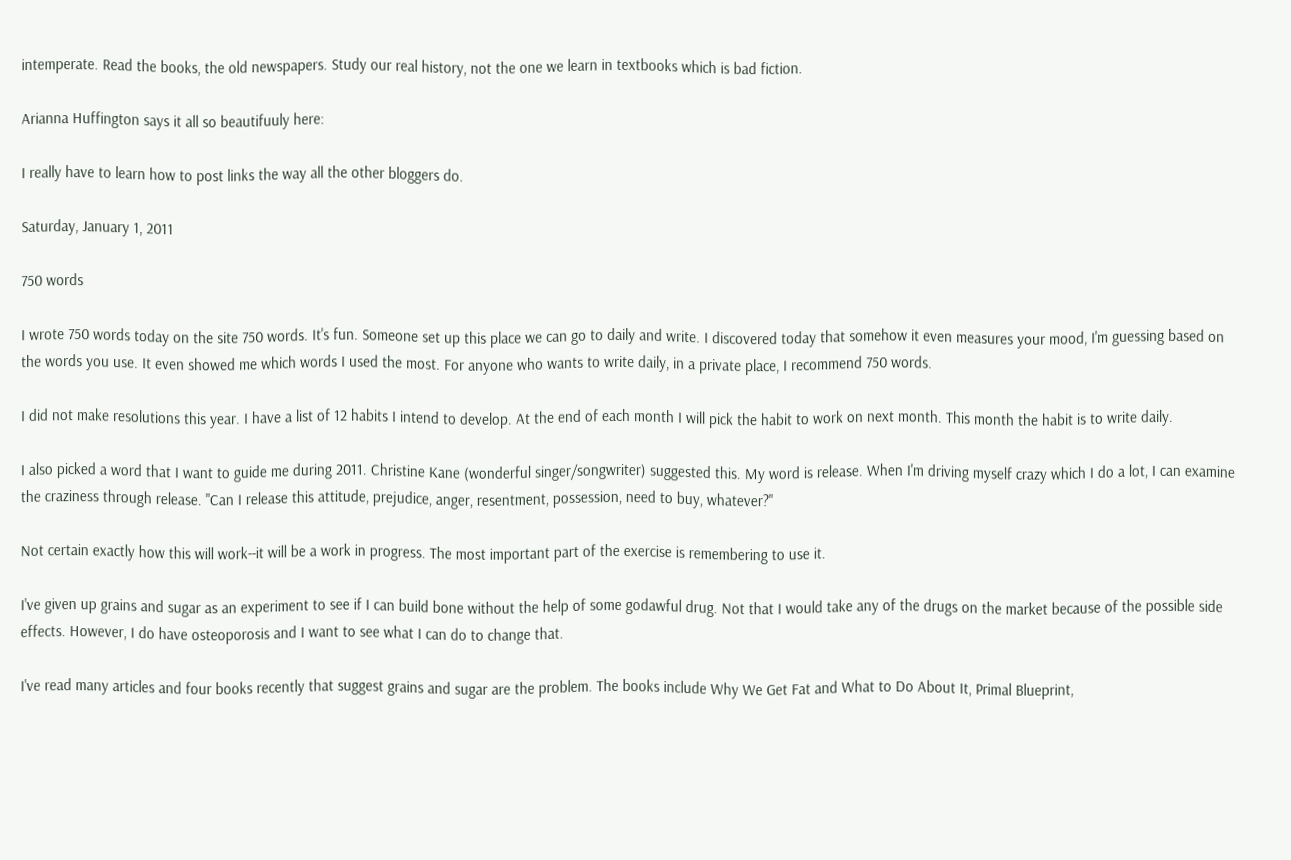intemperate. Read the books, the old newspapers. Study our real history, not the one we learn in textbooks which is bad fiction.

Arianna Huffington says it all so beautifuuly here:

I really have to learn how to post links the way all the other bloggers do.

Saturday, January 1, 2011

750 words

I wrote 750 words today on the site 750 words. It's fun. Someone set up this place we can go to daily and write. I discovered today that somehow it even measures your mood, I'm guessing based on the words you use. It even showed me which words I used the most. For anyone who wants to write daily, in a private place, I recommend 750 words.

I did not make resolutions this year. I have a list of 12 habits I intend to develop. At the end of each month I will pick the habit to work on next month. This month the habit is to write daily.

I also picked a word that I want to guide me during 2011. Christine Kane (wonderful singer/songwriter) suggested this. My word is release. When I'm driving myself crazy which I do a lot, I can examine the craziness through release. "Can I release this attitude, prejudice, anger, resentment, possession, need to buy, whatever?"

Not certain exactly how this will work--it will be a work in progress. The most important part of the exercise is remembering to use it.

I've given up grains and sugar as an experiment to see if I can build bone without the help of some godawful drug. Not that I would take any of the drugs on the market because of the possible side effects. However, I do have osteoporosis and I want to see what I can do to change that.

I've read many articles and four books recently that suggest grains and sugar are the problem. The books include Why We Get Fat and What to Do About It, Primal Blueprint,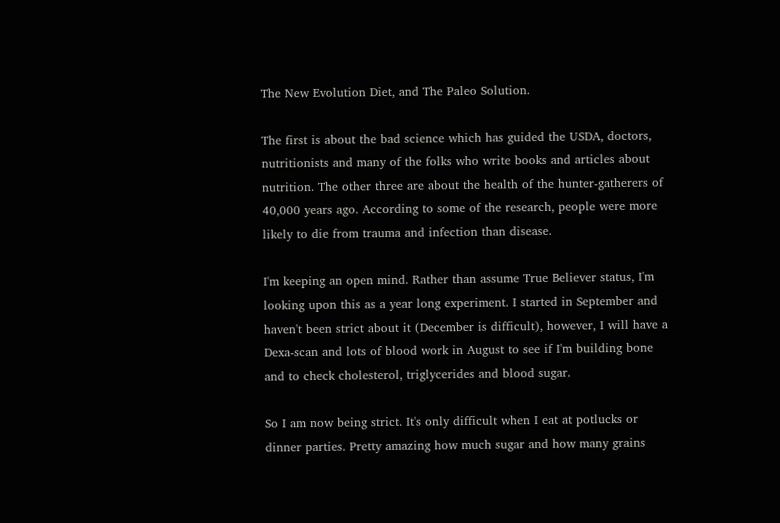The New Evolution Diet, and The Paleo Solution.

The first is about the bad science which has guided the USDA, doctors, nutritionists and many of the folks who write books and articles about nutrition. The other three are about the health of the hunter-gatherers of 40,000 years ago. According to some of the research, people were more likely to die from trauma and infection than disease.

I'm keeping an open mind. Rather than assume True Believer status, I'm looking upon this as a year long experiment. I started in September and haven't been strict about it (December is difficult), however, I will have a Dexa-scan and lots of blood work in August to see if I'm building bone and to check cholesterol, triglycerides and blood sugar.

So I am now being strict. It's only difficult when I eat at potlucks or dinner parties. Pretty amazing how much sugar and how many grains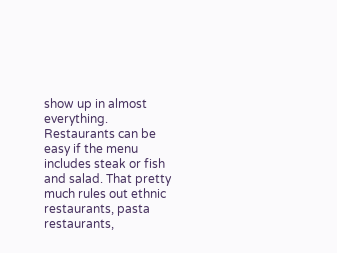show up in almost everything. Restaurants can be easy if the menu includes steak or fish and salad. That pretty much rules out ethnic restaurants, pasta restaurants,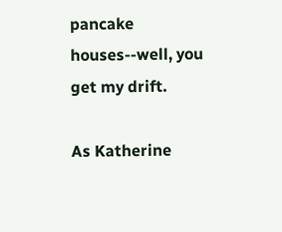pancake houses--well, you get my drift.

As Katherine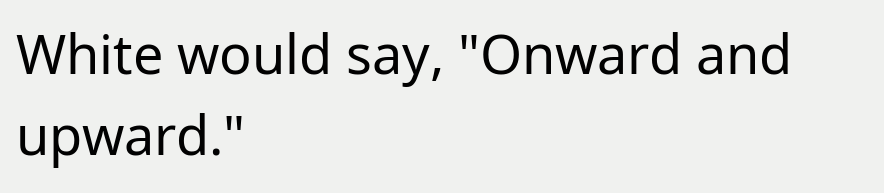White would say, "Onward and upward."